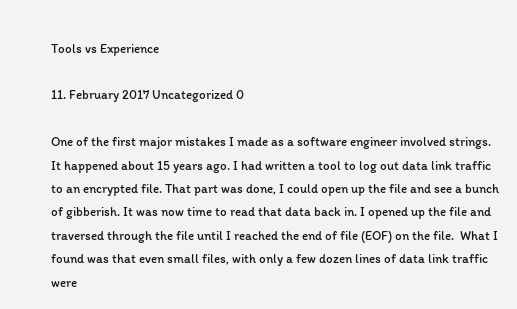Tools vs Experience

11. February 2017 Uncategorized 0

One of the first major mistakes I made as a software engineer involved strings.  It happened about 15 years ago. I had written a tool to log out data link traffic to an encrypted file. That part was done, I could open up the file and see a bunch of gibberish. It was now time to read that data back in. I opened up the file and traversed through the file until I reached the end of file (EOF) on the file.  What I found was that even small files, with only a few dozen lines of data link traffic were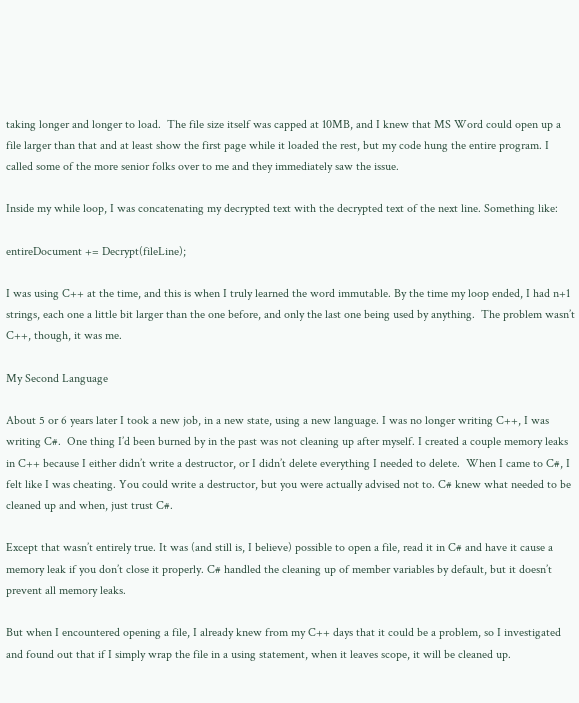taking longer and longer to load.  The file size itself was capped at 10MB, and I knew that MS Word could open up a file larger than that and at least show the first page while it loaded the rest, but my code hung the entire program. I called some of the more senior folks over to me and they immediately saw the issue.

Inside my while loop, I was concatenating my decrypted text with the decrypted text of the next line. Something like:

entireDocument += Decrypt(fileLine);

I was using C++ at the time, and this is when I truly learned the word immutable. By the time my loop ended, I had n+1 strings, each one a little bit larger than the one before, and only the last one being used by anything.  The problem wasn’t C++, though, it was me.

My Second Language

About 5 or 6 years later I took a new job, in a new state, using a new language. I was no longer writing C++, I was writing C#.  One thing I’d been burned by in the past was not cleaning up after myself. I created a couple memory leaks in C++ because I either didn’t write a destructor, or I didn’t delete everything I needed to delete.  When I came to C#, I felt like I was cheating. You could write a destructor, but you were actually advised not to. C# knew what needed to be cleaned up and when, just trust C#.

Except that wasn’t entirely true. It was (and still is, I believe) possible to open a file, read it in C# and have it cause a memory leak if you don’t close it properly. C# handled the cleaning up of member variables by default, but it doesn’t prevent all memory leaks.

But when I encountered opening a file, I already knew from my C++ days that it could be a problem, so I investigated and found out that if I simply wrap the file in a using statement, when it leaves scope, it will be cleaned up.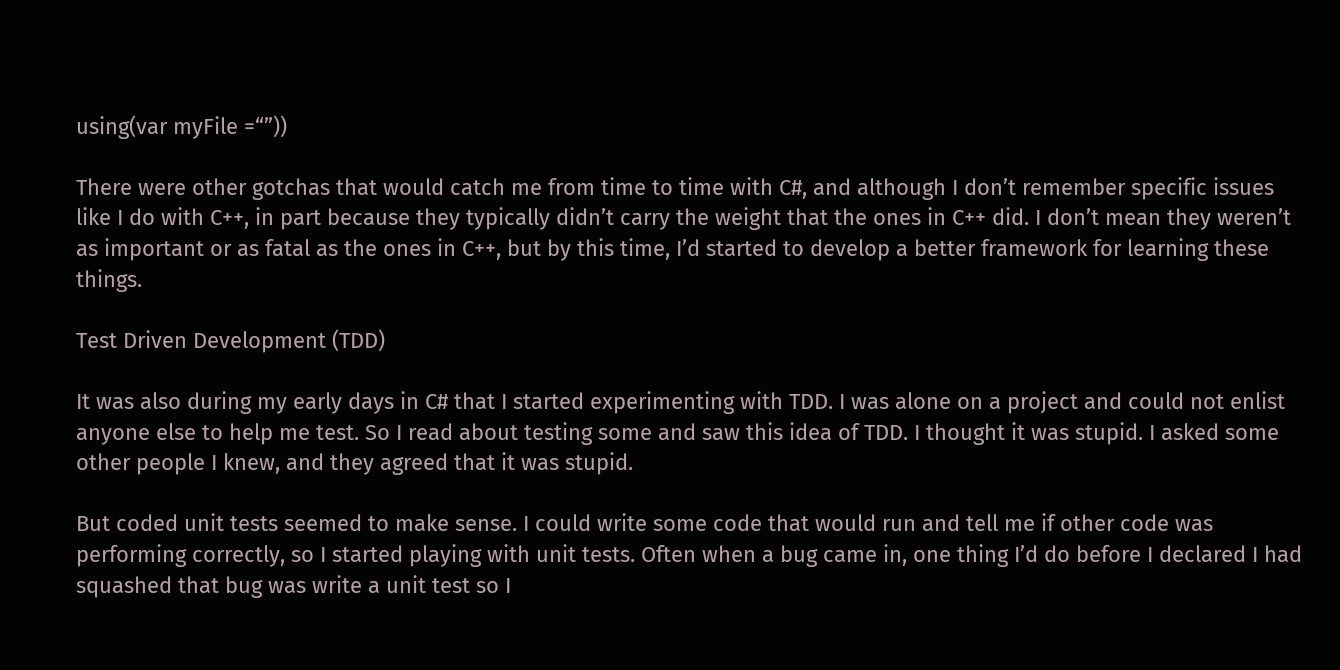using(var myFile =“”))

There were other gotchas that would catch me from time to time with C#, and although I don’t remember specific issues like I do with C++, in part because they typically didn’t carry the weight that the ones in C++ did. I don’t mean they weren’t as important or as fatal as the ones in C++, but by this time, I’d started to develop a better framework for learning these things.

Test Driven Development (TDD)

It was also during my early days in C# that I started experimenting with TDD. I was alone on a project and could not enlist anyone else to help me test. So I read about testing some and saw this idea of TDD. I thought it was stupid. I asked some other people I knew, and they agreed that it was stupid.

But coded unit tests seemed to make sense. I could write some code that would run and tell me if other code was performing correctly, so I started playing with unit tests. Often when a bug came in, one thing I’d do before I declared I had squashed that bug was write a unit test so I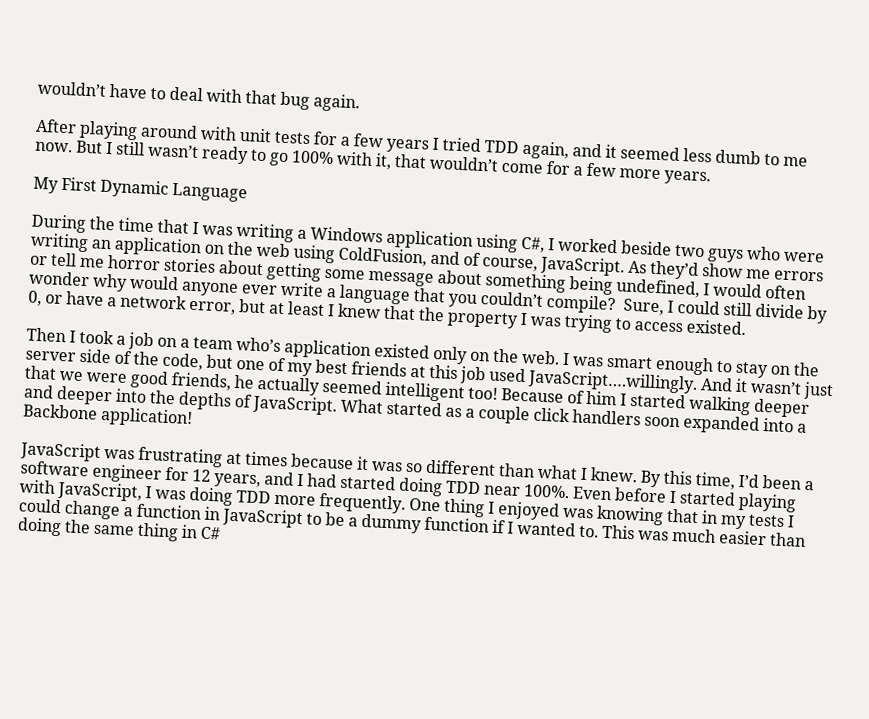wouldn’t have to deal with that bug again.

After playing around with unit tests for a few years I tried TDD again, and it seemed less dumb to me now. But I still wasn’t ready to go 100% with it, that wouldn’t come for a few more years.

My First Dynamic Language

During the time that I was writing a Windows application using C#, I worked beside two guys who were writing an application on the web using ColdFusion, and of course, JavaScript. As they’d show me errors or tell me horror stories about getting some message about something being undefined, I would often wonder why would anyone ever write a language that you couldn’t compile?  Sure, I could still divide by 0, or have a network error, but at least I knew that the property I was trying to access existed.

Then I took a job on a team who’s application existed only on the web. I was smart enough to stay on the server side of the code, but one of my best friends at this job used JavaScript….willingly. And it wasn’t just that we were good friends, he actually seemed intelligent too! Because of him I started walking deeper and deeper into the depths of JavaScript. What started as a couple click handlers soon expanded into a Backbone application!

JavaScript was frustrating at times because it was so different than what I knew. By this time, I’d been a software engineer for 12 years, and I had started doing TDD near 100%. Even before I started playing with JavaScript, I was doing TDD more frequently. One thing I enjoyed was knowing that in my tests I could change a function in JavaScript to be a dummy function if I wanted to. This was much easier than doing the same thing in C#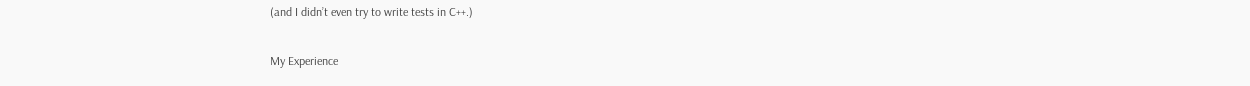(and I didn’t even try to write tests in C++.)

My Experience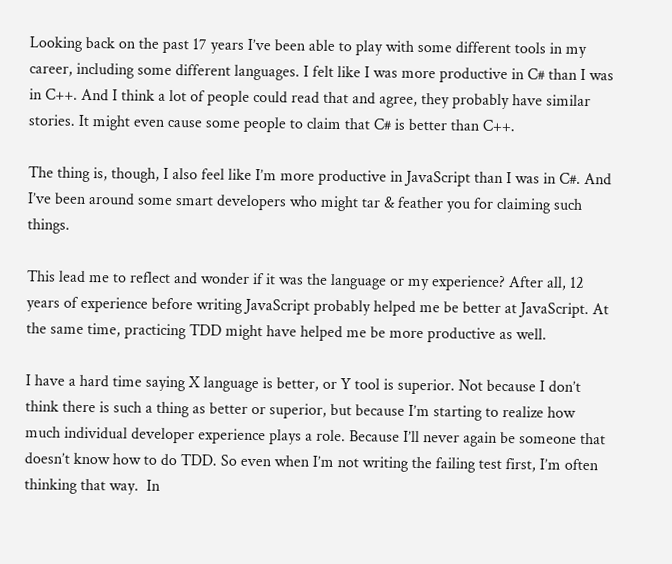Looking back on the past 17 years I’ve been able to play with some different tools in my career, including some different languages. I felt like I was more productive in C# than I was in C++. And I think a lot of people could read that and agree, they probably have similar stories. It might even cause some people to claim that C# is better than C++.

The thing is, though, I also feel like I’m more productive in JavaScript than I was in C#. And I’ve been around some smart developers who might tar & feather you for claiming such things.

This lead me to reflect and wonder if it was the language or my experience? After all, 12 years of experience before writing JavaScript probably helped me be better at JavaScript. At the same time, practicing TDD might have helped me be more productive as well.

I have a hard time saying X language is better, or Y tool is superior. Not because I don’t think there is such a thing as better or superior, but because I’m starting to realize how much individual developer experience plays a role. Because I’ll never again be someone that doesn’t know how to do TDD. So even when I’m not writing the failing test first, I’m often thinking that way.  In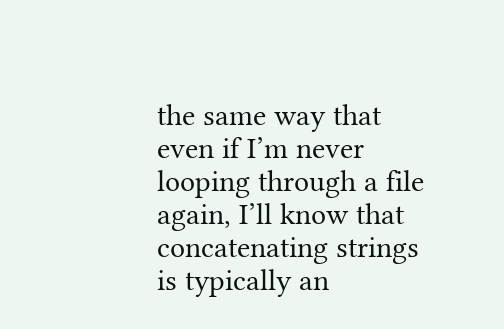the same way that even if I’m never looping through a file again, I’ll know that concatenating strings is typically an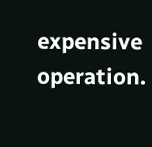expensive operation.